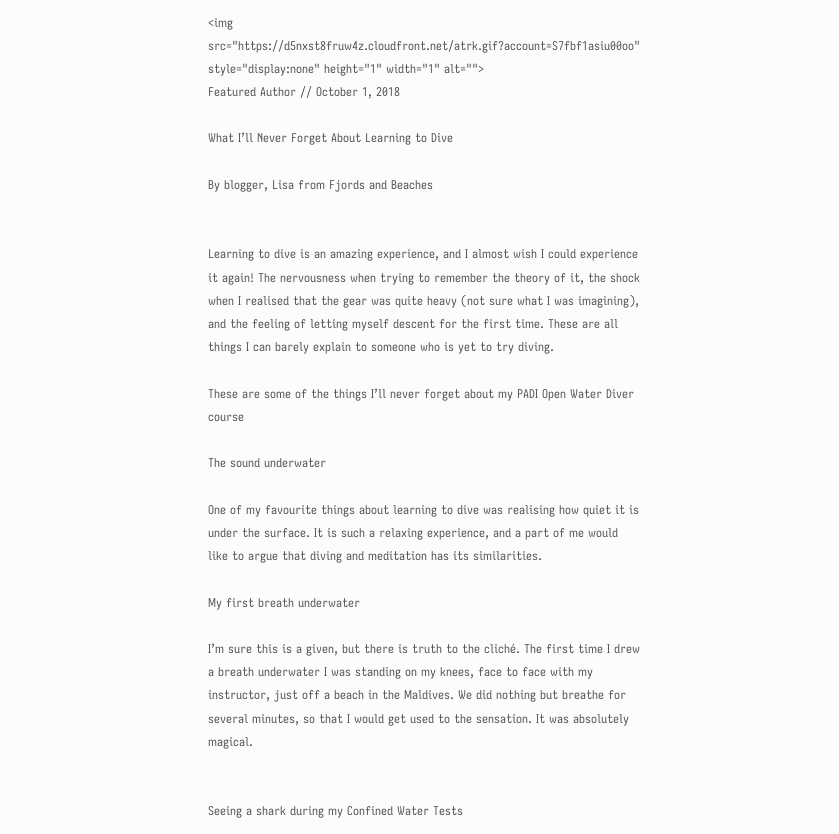<img src="https://d5nxst8fruw4z.cloudfront.net/atrk.gif?account=S7fbf1asiu00oo" style="display:none" height="1" width="1" alt="">
Featured Author // October 1, 2018

What I’ll Never Forget About Learning to Dive

By blogger, Lisa from Fjords and Beaches


Learning to dive is an amazing experience, and I almost wish I could experience it again! The nervousness when trying to remember the theory of it, the shock when I realised that the gear was quite heavy (not sure what I was imagining), and the feeling of letting myself descent for the first time. These are all things I can barely explain to someone who is yet to try diving.

These are some of the things I’ll never forget about my PADI Open Water Diver course

The sound underwater

One of my favourite things about learning to dive was realising how quiet it is under the surface. It is such a relaxing experience, and a part of me would like to argue that diving and meditation has its similarities.

My first breath underwater

I’m sure this is a given, but there is truth to the cliché. The first time I drew a breath underwater I was standing on my knees, face to face with my instructor, just off a beach in the Maldives. We did nothing but breathe for several minutes, so that I would get used to the sensation. It was absolutely magical.


Seeing a shark during my Confined Water Tests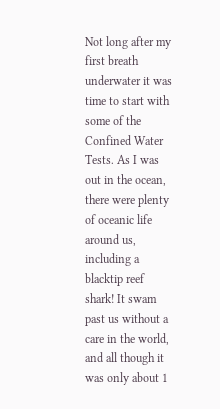Not long after my first breath underwater it was time to start with some of the Confined Water Tests. As I was out in the ocean, there were plenty of oceanic life around us, including a blacktip reef shark! It swam past us without a care in the world, and all though it was only about 1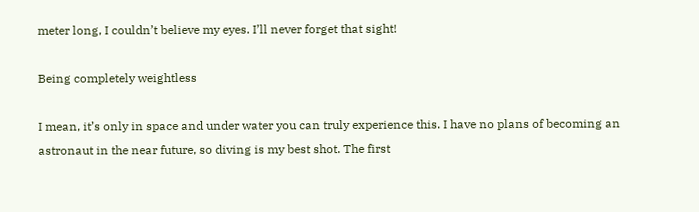meter long, I couldn’t believe my eyes. I’ll never forget that sight!

Being completely weightless

I mean, it’s only in space and under water you can truly experience this. I have no plans of becoming an astronaut in the near future, so diving is my best shot. The first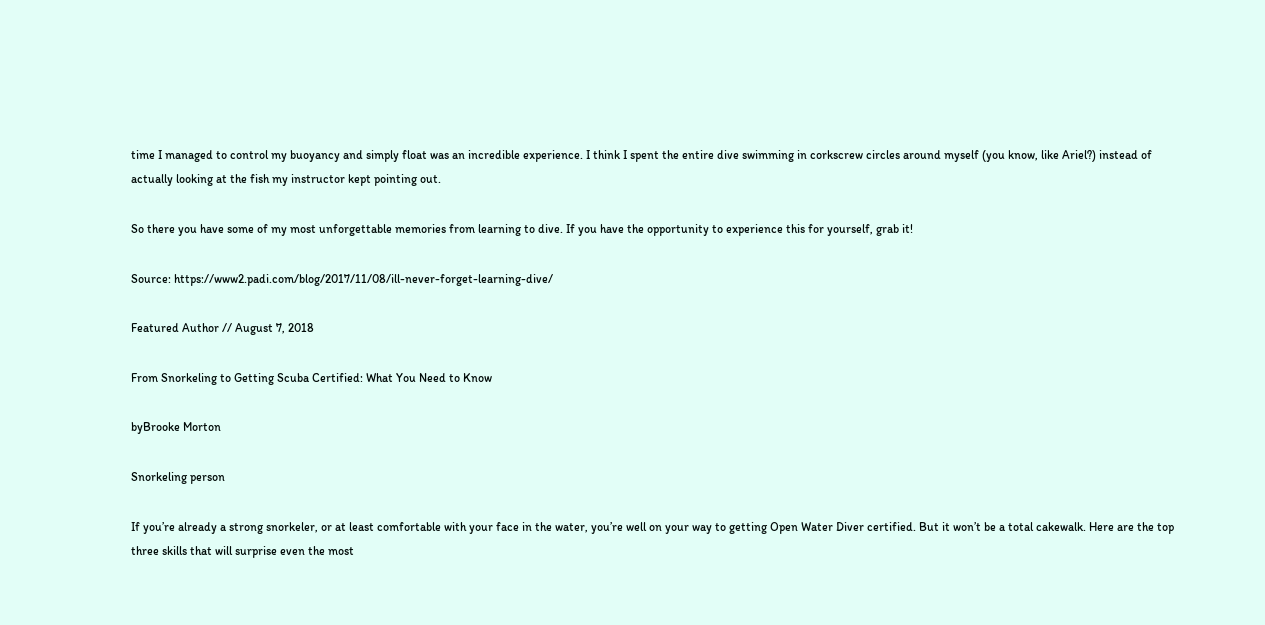time I managed to control my buoyancy and simply float was an incredible experience. I think I spent the entire dive swimming in corkscrew circles around myself (you know, like Ariel?) instead of actually looking at the fish my instructor kept pointing out.

So there you have some of my most unforgettable memories from learning to dive. If you have the opportunity to experience this for yourself, grab it!

Source: https://www2.padi.com/blog/2017/11/08/ill-never-forget-learning-dive/

Featured Author // August 7, 2018

From Snorkeling to Getting Scuba Certified: What You Need to Know

byBrooke Morton

Snorkeling person

If you’re already a strong snorkeler, or at least comfortable with your face in the water, you’re well on your way to getting Open Water Diver certified. But it won’t be a total cakewalk. Here are the top three skills that will surprise even the most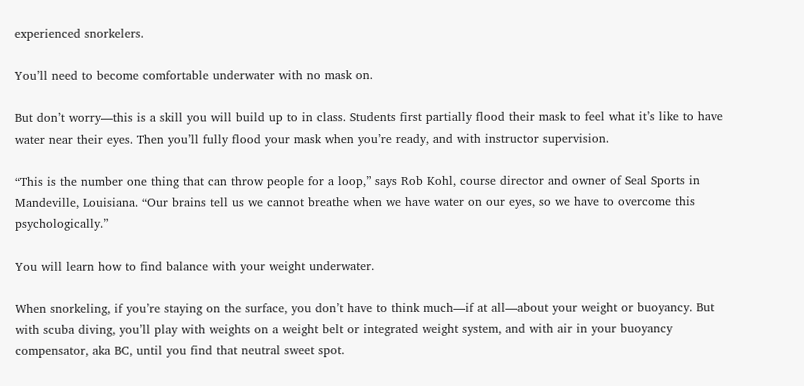experienced snorkelers.

You’ll need to become comfortable underwater with no mask on.

But don’t worry—this is a skill you will build up to in class. Students first partially flood their mask to feel what it’s like to have water near their eyes. Then you’ll fully flood your mask when you’re ready, and with instructor supervision.

“This is the number one thing that can throw people for a loop,” says Rob Kohl, course director and owner of Seal Sports in Mandeville, Louisiana. “Our brains tell us we cannot breathe when we have water on our eyes, so we have to overcome this psychologically.”

You will learn how to find balance with your weight underwater.

When snorkeling, if you’re staying on the surface, you don’t have to think much—if at all—about your weight or buoyancy. But with scuba diving, you’ll play with weights on a weight belt or integrated weight system, and with air in your buoyancy compensator, aka BC, until you find that neutral sweet spot.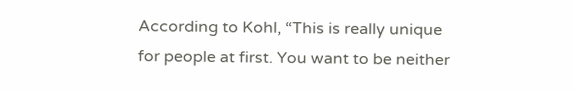According to Kohl, “This is really unique for people at first. You want to be neither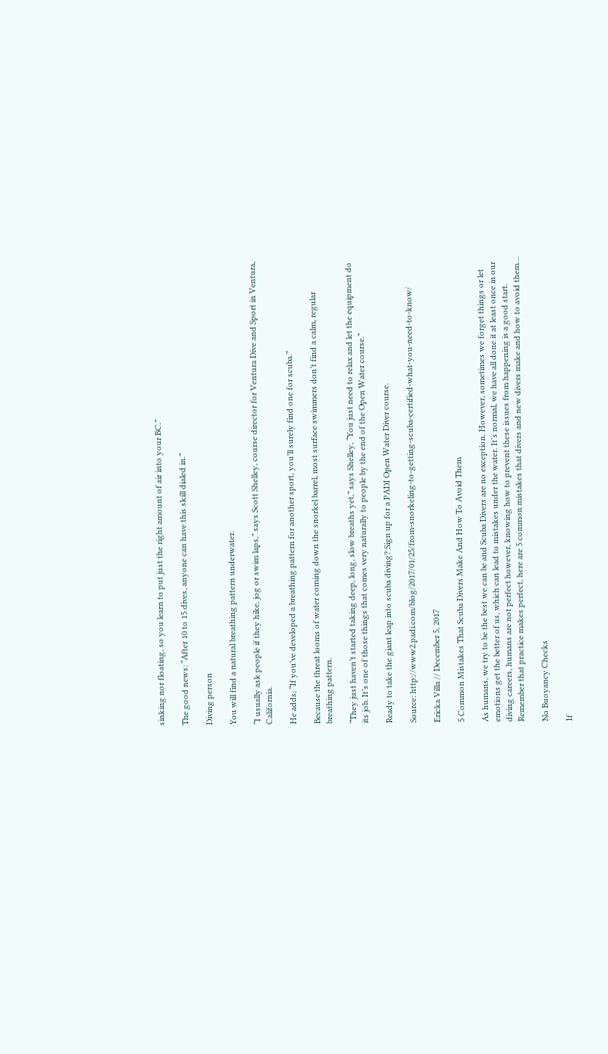sinking nor floating, so you learn to put just the right amount of air into your BC.”

The good news: “After 10 to 15 dives, anyone can have this skill dialed in.”

Diving person

You will find a natural breathing pattern underwater.

“I usually ask people if they hike, jog or swim laps,” says Scott Shelley, course director for Ventura Dive and Sport in Ventura, California.

He adds, “If you’ve developed a breathing pattern for another sport, you’ll surely find one for scuba.”

Because the threat looms of water coming down the snorkel barrel, most surface swimmers don’t find a calm, regular breathing pattern.

“They just haven’t started taking deep, long, slow breaths yet,” says Shelley, “You just need to relax and let the equipment do its job. It’s one of those things that comes very naturally to people by the end of the Open Water course.”

Ready to take the giant leap into scuba diving? Sign up for a PADI Open Water Diver course.

Source: http://www2.padi.com/blog/2017/01/25/from-snorkeling-to-getting-scuba-certified-what-you-need-to-know/

Ericka Villa // December 5, 2017

5 Common Mistakes That Scuba Divers Make And How To Avoid Them

As humans, we try to be the best we can be and Scuba Divers are no exception. However, sometimes we forget things or let emotions get the better of us, which can lead to mistakes under the water. It’s normal, we have all done it at least once in our diving careers, humans are not perfect however, knowing how to prevent these issues from happening is a good start. Remember that practice makes perfect, here are 5 common mistakes that divers and new divers make and how to avoid them…

No Buoyancy Checks

If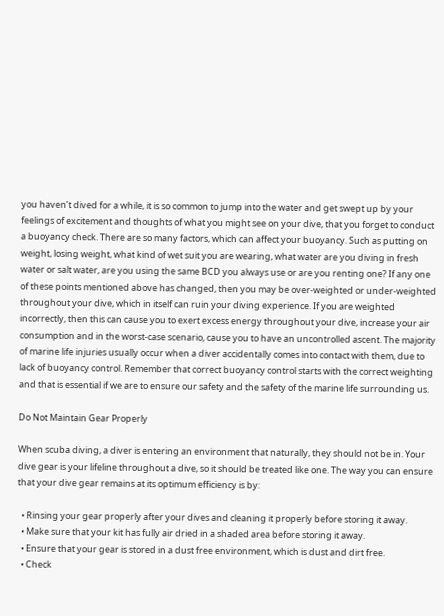you haven’t dived for a while, it is so common to jump into the water and get swept up by your feelings of excitement and thoughts of what you might see on your dive, that you forget to conduct a buoyancy check. There are so many factors, which can affect your buoyancy. Such as putting on weight, losing weight, what kind of wet suit you are wearing, what water are you diving in fresh water or salt water, are you using the same BCD you always use or are you renting one? If any one of these points mentioned above has changed, then you may be over-weighted or under-weighted throughout your dive, which in itself can ruin your diving experience. If you are weighted incorrectly, then this can cause you to exert excess energy throughout your dive, increase your air consumption and in the worst-case scenario, cause you to have an uncontrolled ascent. The majority of marine life injuries usually occur when a diver accidentally comes into contact with them, due to lack of buoyancy control. Remember that correct buoyancy control starts with the correct weighting and that is essential if we are to ensure our safety and the safety of the marine life surrounding us.

Do Not Maintain Gear Properly

When scuba diving, a diver is entering an environment that naturally, they should not be in. Your dive gear is your lifeline throughout a dive, so it should be treated like one. The way you can ensure that your dive gear remains at its optimum efficiency is by:

  • Rinsing your gear properly after your dives and cleaning it properly before storing it away.
  • Make sure that your kit has fully air dried in a shaded area before storing it away.
  • Ensure that your gear is stored in a dust free environment, which is dust and dirt free.
  • Check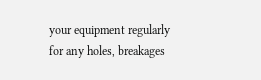your equipment regularly for any holes, breakages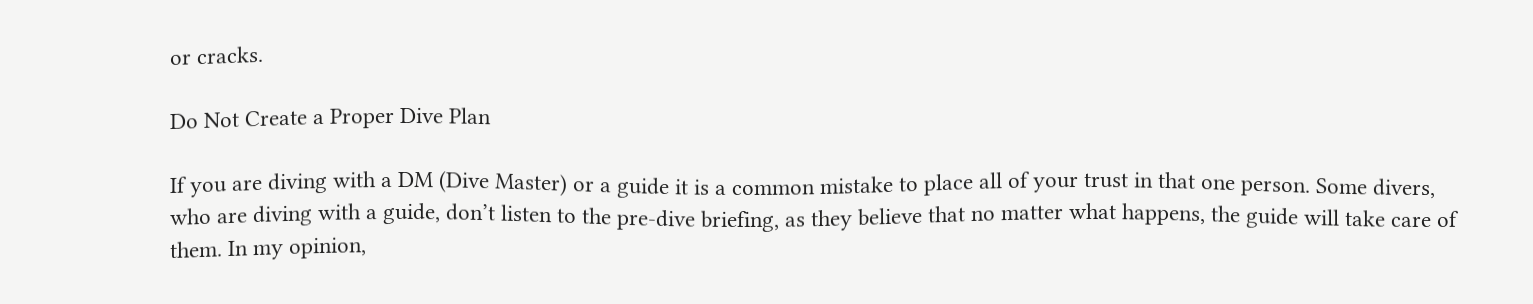or cracks.

Do Not Create a Proper Dive Plan

If you are diving with a DM (Dive Master) or a guide it is a common mistake to place all of your trust in that one person. Some divers, who are diving with a guide, don’t listen to the pre-dive briefing, as they believe that no matter what happens, the guide will take care of them. In my opinion,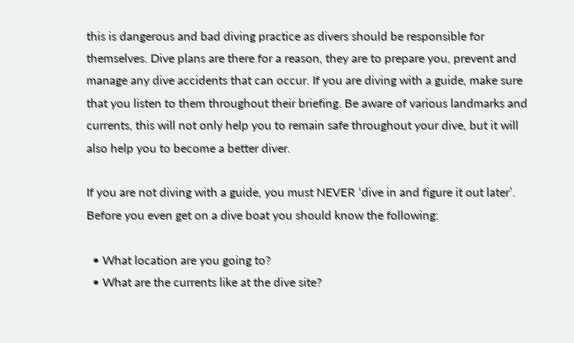this is dangerous and bad diving practice as divers should be responsible for themselves. Dive plans are there for a reason, they are to prepare you, prevent and manage any dive accidents that can occur. If you are diving with a guide, make sure that you listen to them throughout their briefing. Be aware of various landmarks and currents, this will not only help you to remain safe throughout your dive, but it will also help you to become a better diver.

If you are not diving with a guide, you must NEVER ‘dive in and figure it out later’. Before you even get on a dive boat you should know the following:

  • What location are you going to?
  • What are the currents like at the dive site?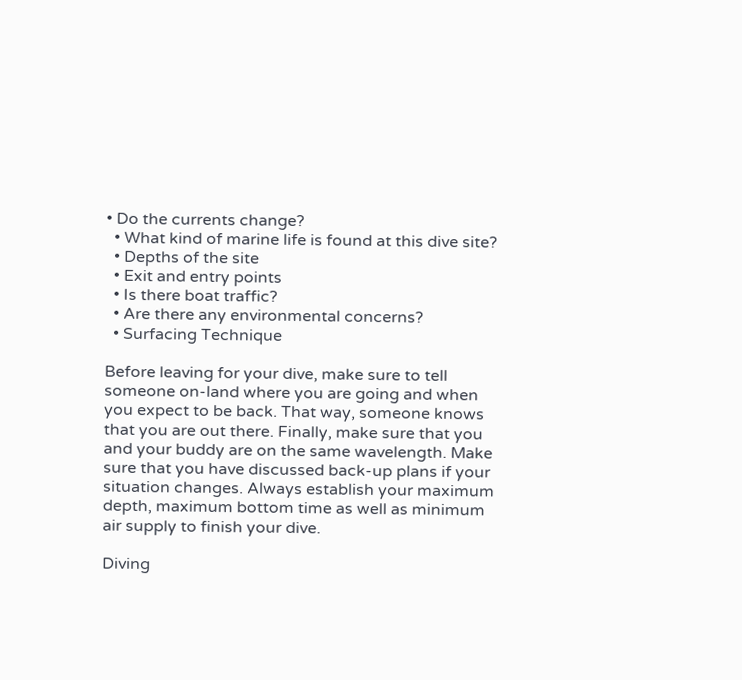• Do the currents change?
  • What kind of marine life is found at this dive site?
  • Depths of the site
  • Exit and entry points
  • Is there boat traffic?
  • Are there any environmental concerns?
  • Surfacing Technique

Before leaving for your dive, make sure to tell someone on-land where you are going and when you expect to be back. That way, someone knows that you are out there. Finally, make sure that you and your buddy are on the same wavelength. Make sure that you have discussed back-up plans if your situation changes. Always establish your maximum depth, maximum bottom time as well as minimum air supply to finish your dive.

Diving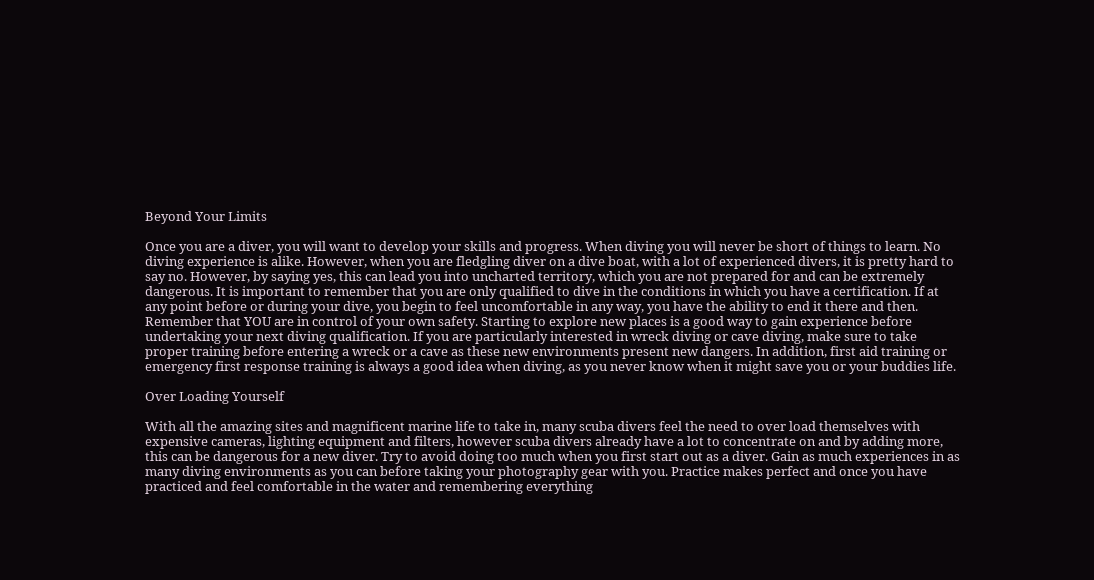Beyond Your Limits

Once you are a diver, you will want to develop your skills and progress. When diving you will never be short of things to learn. No diving experience is alike. However, when you are fledgling diver on a dive boat, with a lot of experienced divers, it is pretty hard to say no. However, by saying yes, this can lead you into uncharted territory, which you are not prepared for and can be extremely dangerous. It is important to remember that you are only qualified to dive in the conditions in which you have a certification. If at any point before or during your dive, you begin to feel uncomfortable in any way, you have the ability to end it there and then. Remember that YOU are in control of your own safety. Starting to explore new places is a good way to gain experience before undertaking your next diving qualification. If you are particularly interested in wreck diving or cave diving, make sure to take proper training before entering a wreck or a cave as these new environments present new dangers. In addition, first aid training or emergency first response training is always a good idea when diving, as you never know when it might save you or your buddies life.

Over Loading Yourself

With all the amazing sites and magnificent marine life to take in, many scuba divers feel the need to over load themselves with expensive cameras, lighting equipment and filters, however scuba divers already have a lot to concentrate on and by adding more, this can be dangerous for a new diver. Try to avoid doing too much when you first start out as a diver. Gain as much experiences in as many diving environments as you can before taking your photography gear with you. Practice makes perfect and once you have practiced and feel comfortable in the water and remembering everything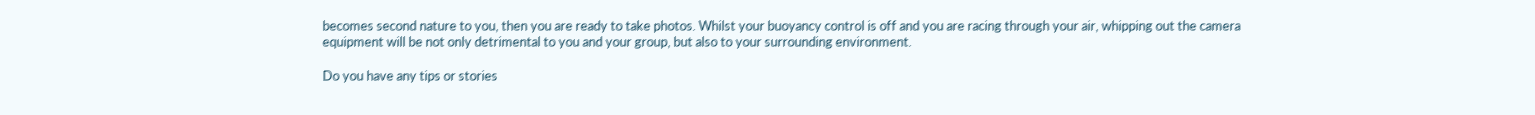becomes second nature to you, then you are ready to take photos. Whilst your buoyancy control is off and you are racing through your air, whipping out the camera equipment will be not only detrimental to you and your group, but also to your surrounding environment.

Do you have any tips or stories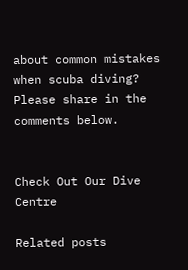about common mistakes when scuba diving?  Please share in the comments below.


Check Out Our Dive Centre

Related posts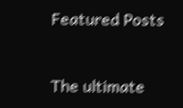Featured Posts


The ultimate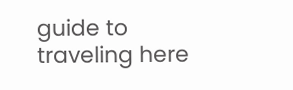guide to traveling here